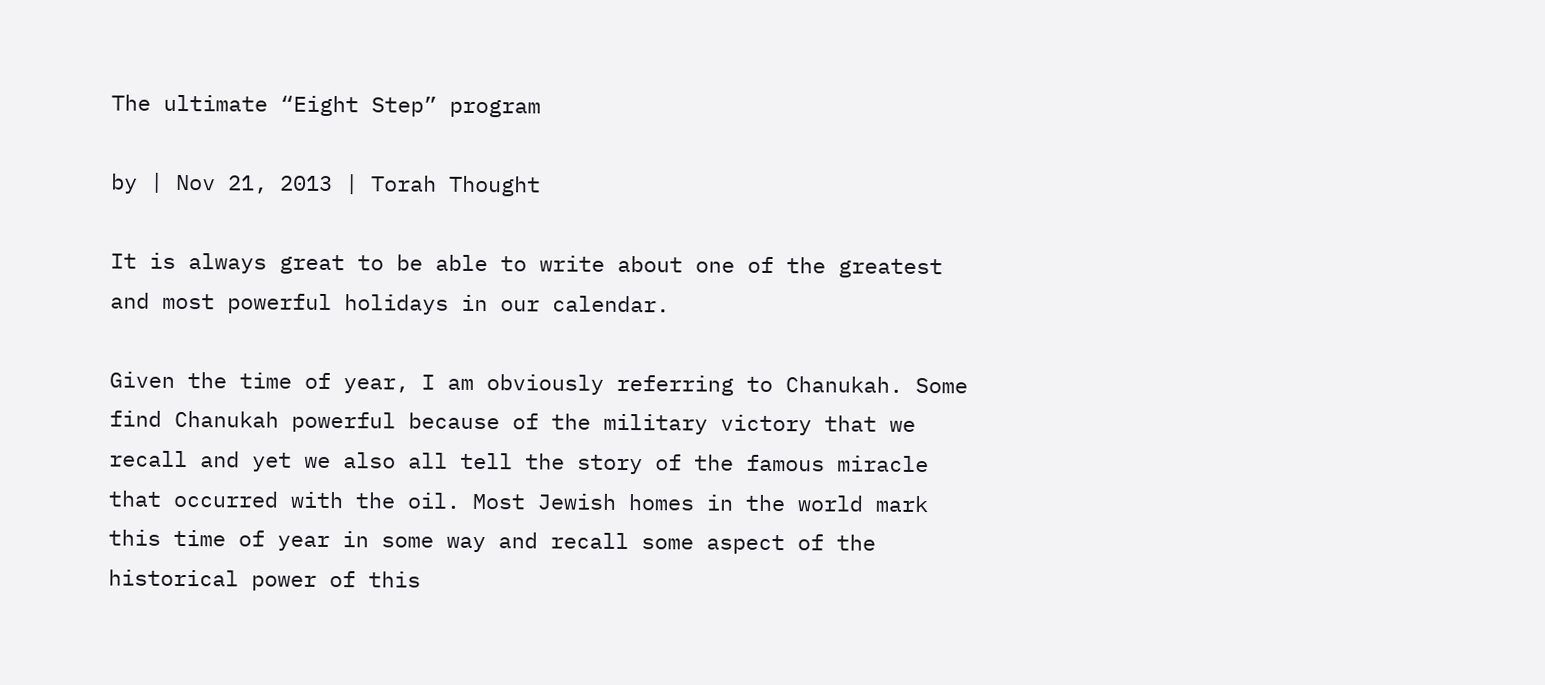The ultimate “Eight Step” program

by | Nov 21, 2013 | Torah Thought

It is always great to be able to write about one of the greatest and most powerful holidays in our calendar.

Given the time of year, I am obviously referring to Chanukah. Some find Chanukah powerful because of the military victory that we recall and yet we also all tell the story of the famous miracle that occurred with the oil. Most Jewish homes in the world mark this time of year in some way and recall some aspect of the historical power of this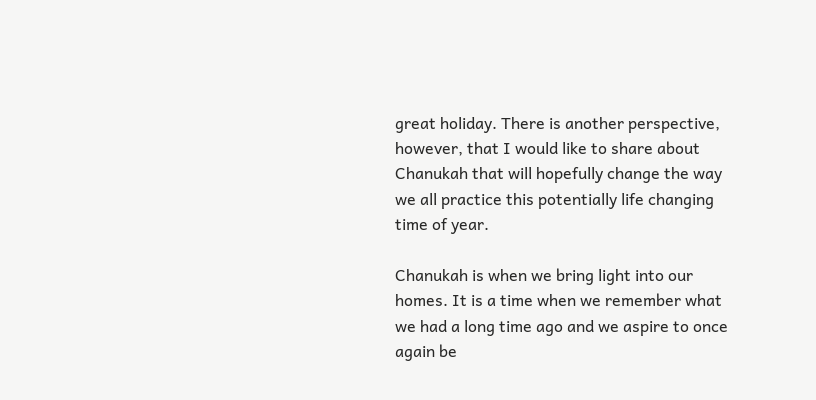great holiday. There is another perspective, however, that I would like to share about Chanukah that will hopefully change the way we all practice this potentially life changing time of year.

Chanukah is when we bring light into our homes. It is a time when we remember what we had a long time ago and we aspire to once again be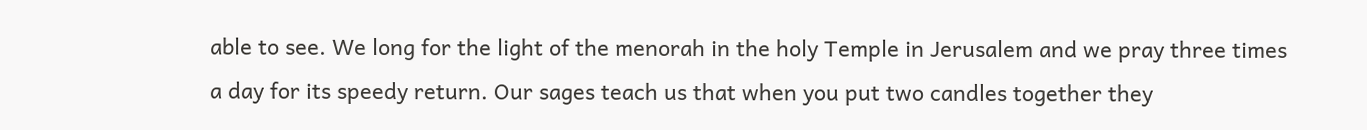able to see. We long for the light of the menorah in the holy Temple in Jerusalem and we pray three times a day for its speedy return. Our sages teach us that when you put two candles together they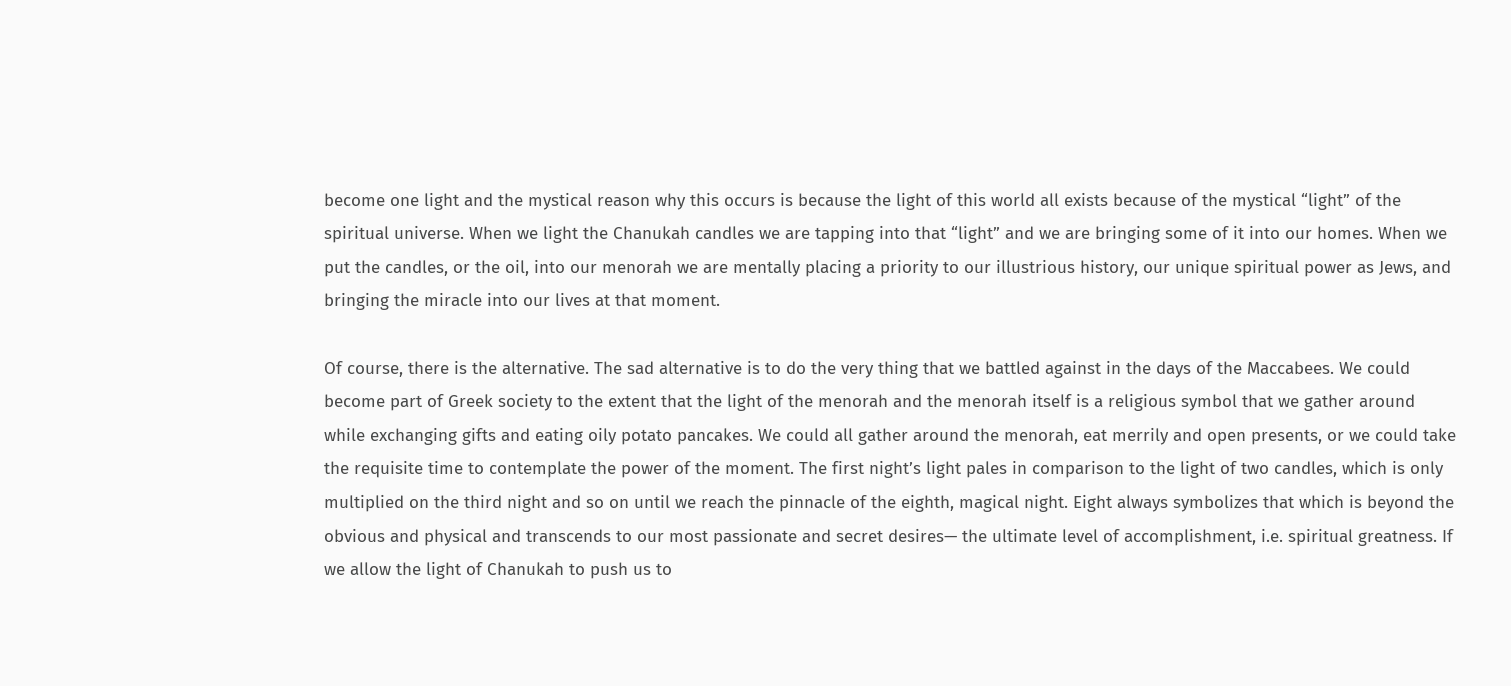become one light and the mystical reason why this occurs is because the light of this world all exists because of the mystical “light” of the spiritual universe. When we light the Chanukah candles we are tapping into that “light” and we are bringing some of it into our homes. When we put the candles, or the oil, into our menorah we are mentally placing a priority to our illustrious history, our unique spiritual power as Jews, and bringing the miracle into our lives at that moment.

Of course, there is the alternative. The sad alternative is to do the very thing that we battled against in the days of the Maccabees. We could become part of Greek society to the extent that the light of the menorah and the menorah itself is a religious symbol that we gather around while exchanging gifts and eating oily potato pancakes. We could all gather around the menorah, eat merrily and open presents, or we could take the requisite time to contemplate the power of the moment. The first night’s light pales in comparison to the light of two candles, which is only multiplied on the third night and so on until we reach the pinnacle of the eighth, magical night. Eight always symbolizes that which is beyond the obvious and physical and transcends to our most passionate and secret desires— the ultimate level of accomplishment, i.e. spiritual greatness. If we allow the light of Chanukah to push us to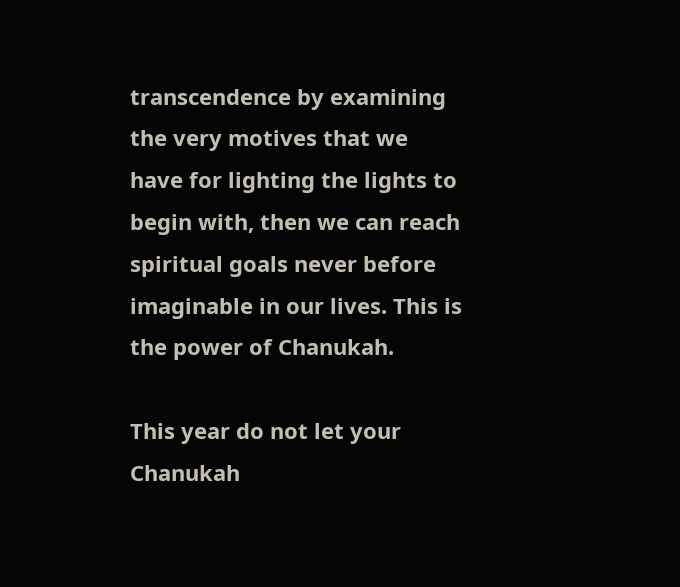transcendence by examining the very motives that we have for lighting the lights to begin with, then we can reach spiritual goals never before imaginable in our lives. This is the power of Chanukah.

This year do not let your Chanukah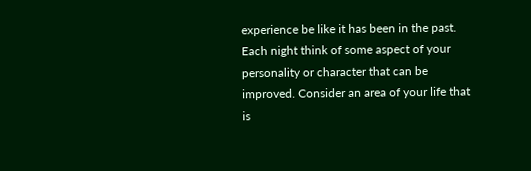experience be like it has been in the past. Each night think of some aspect of your personality or character that can be improved. Consider an area of your life that is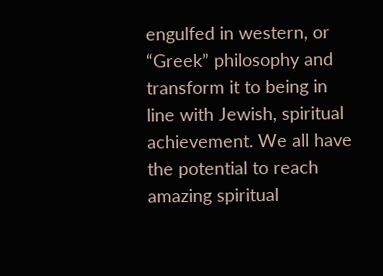engulfed in western, or “Greek” philosophy and transform it to being in line with Jewish, spiritual achievement. We all have the potential to reach amazing spiritual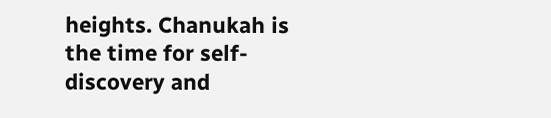heights. Chanukah is the time for self-discovery and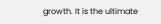growth. It is the ultimate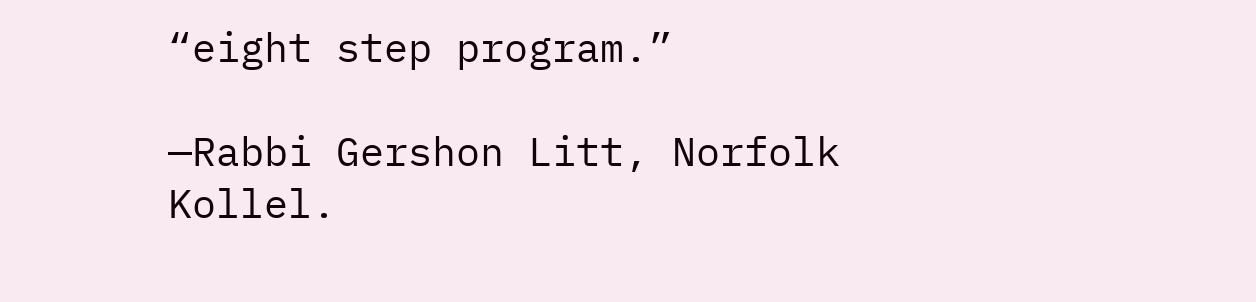“eight step program.”

—Rabbi Gershon Litt, Norfolk Kollel.